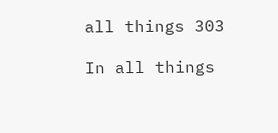all things 303

In all things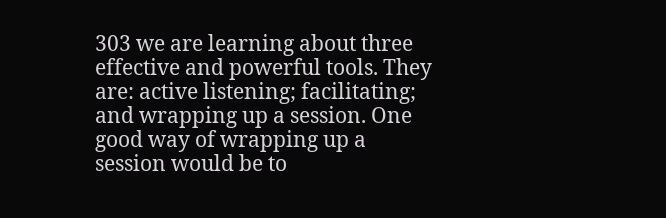303 we are learning about three effective and powerful tools. They are: active listening; facilitating; and wrapping up a session. One good way of wrapping up a session would be to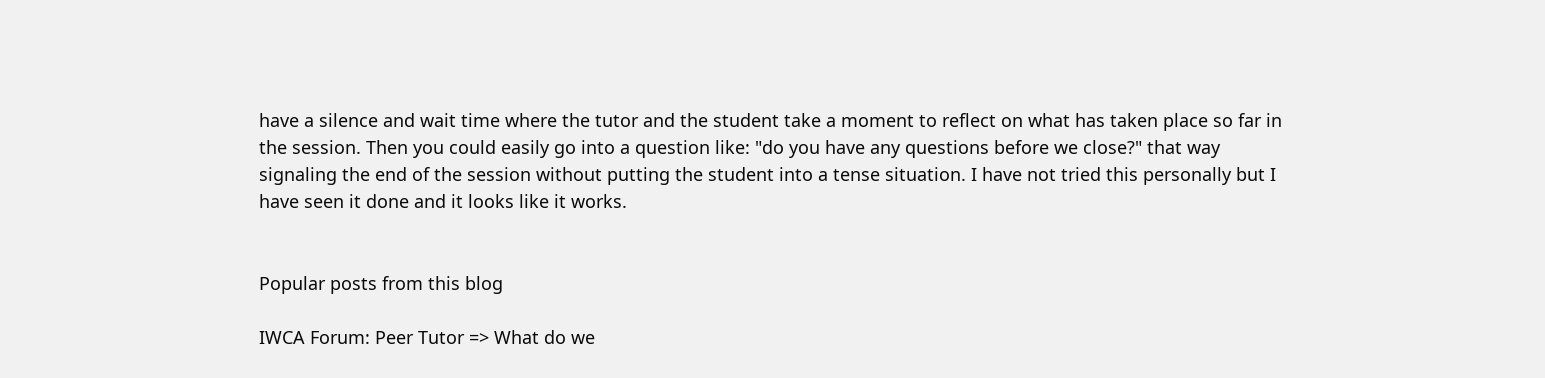have a silence and wait time where the tutor and the student take a moment to reflect on what has taken place so far in the session. Then you could easily go into a question like: "do you have any questions before we close?" that way signaling the end of the session without putting the student into a tense situation. I have not tried this personally but I have seen it done and it looks like it works.


Popular posts from this blog

IWCA Forum: Peer Tutor => What do we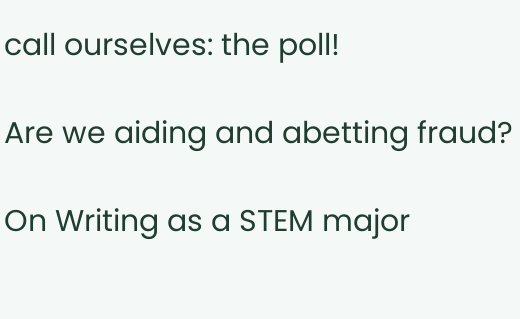call ourselves: the poll!

Are we aiding and abetting fraud?

On Writing as a STEM major